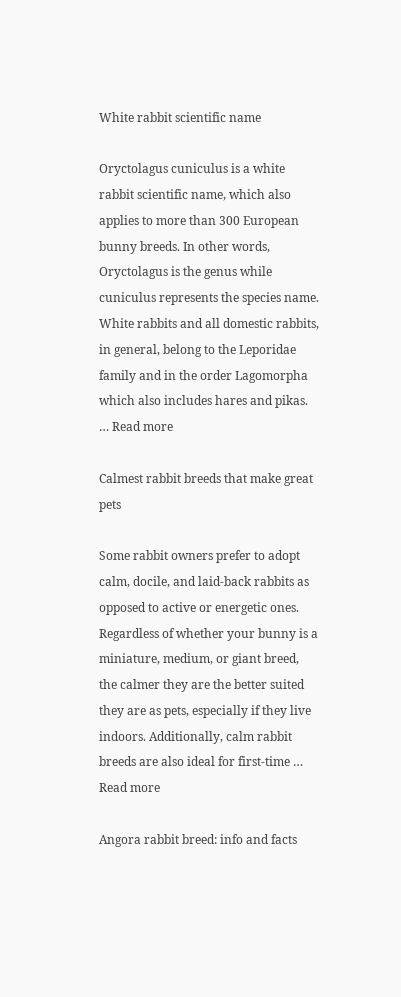White rabbit scientific name

Oryctolagus cuniculus is a white rabbit scientific name, which also applies to more than 300 European bunny breeds. In other words, Oryctolagus is the genus while cuniculus represents the species name. White rabbits and all domestic rabbits, in general, belong to the Leporidae family and in the order Lagomorpha which also includes hares and pikas. … Read more

Calmest rabbit breeds that make great pets

Some rabbit owners prefer to adopt calm, docile, and laid-back rabbits as opposed to active or energetic ones. Regardless of whether your bunny is a miniature, medium, or giant breed, the calmer they are the better suited they are as pets, especially if they live indoors. Additionally, calm rabbit breeds are also ideal for first-time … Read more

Angora rabbit breed: info and facts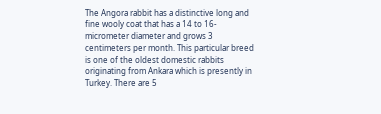The Angora rabbit has a distinctive long and fine wooly coat that has a 14 to 16-micrometer diameter and grows 3 centimeters per month. This particular breed is one of the oldest domestic rabbits originating from Ankara which is presently in Turkey. There are 5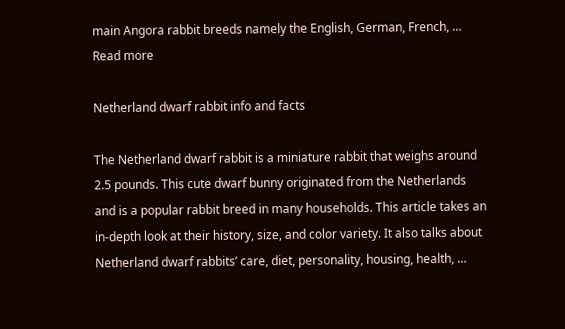main Angora rabbit breeds namely the English, German, French, … Read more

Netherland dwarf rabbit info and facts

The Netherland dwarf rabbit is a miniature rabbit that weighs around 2.5 pounds. This cute dwarf bunny originated from the Netherlands and is a popular rabbit breed in many households. This article takes an in-depth look at their history, size, and color variety. It also talks about Netherland dwarf rabbits’ care, diet, personality, housing, health, …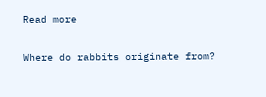Read more

Where do rabbits originate from?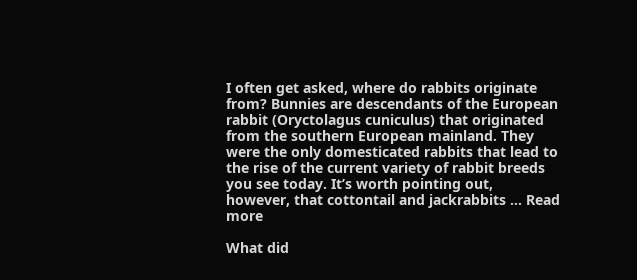I often get asked, where do rabbits originate from? Bunnies are descendants of the European rabbit (Oryctolagus cuniculus) that originated from the southern European mainland. They were the only domesticated rabbits that lead to the rise of the current variety of rabbit breeds you see today. It’s worth pointing out, however, that cottontail and jackrabbits … Read more

What did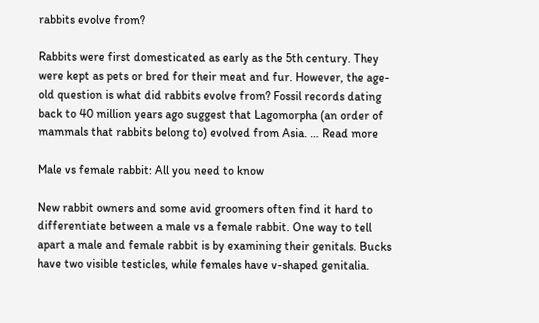rabbits evolve from?

Rabbits were first domesticated as early as the 5th century. They were kept as pets or bred for their meat and fur. However, the age-old question is what did rabbits evolve from? Fossil records dating back to 40 million years ago suggest that Lagomorpha (an order of mammals that rabbits belong to) evolved from Asia. … Read more

Male vs female rabbit: All you need to know

New rabbit owners and some avid groomers often find it hard to differentiate between a male vs a female rabbit. One way to tell apart a male and female rabbit is by examining their genitals. Bucks have two visible testicles, while females have v-shaped genitalia.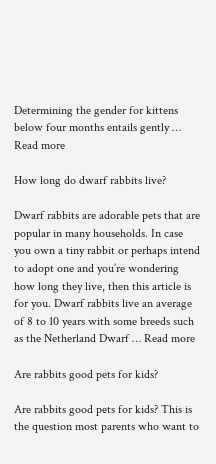Determining the gender for kittens below four months entails gently … Read more

How long do dwarf rabbits live?

Dwarf rabbits are adorable pets that are popular in many households. In case you own a tiny rabbit or perhaps intend to adopt one and you’re wondering how long they live, then this article is for you. Dwarf rabbits live an average of 8 to 10 years with some breeds such as the Netherland Dwarf … Read more

Are rabbits good pets for kids?

Are rabbits good pets for kids? This is the question most parents who want to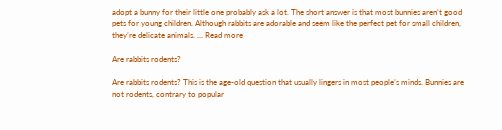adopt a bunny for their little one probably ask a lot. The short answer is that most bunnies aren’t good pets for young children. Although rabbits are adorable and seem like the perfect pet for small children, they’re delicate animals. … Read more

Are rabbits rodents?

Are rabbits rodents? This is the age-old question that usually lingers in most people’s minds. Bunnies are not rodents, contrary to popular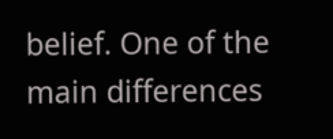belief. One of the main differences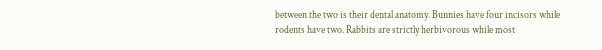between the two is their dental anatomy. Bunnies have four incisors while rodents have two. Rabbits are strictly herbivorous while most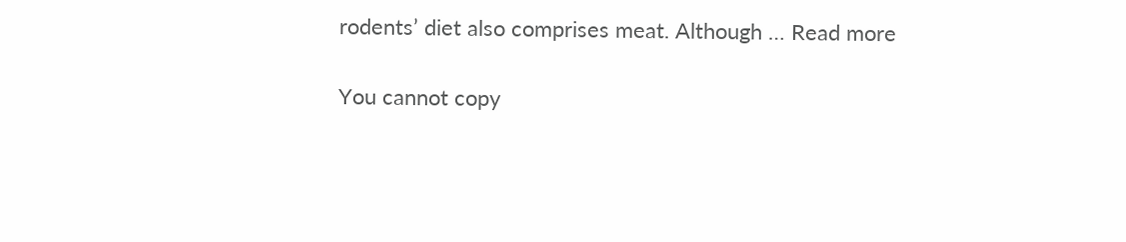rodents’ diet also comprises meat. Although … Read more

You cannot copy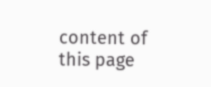content of this page